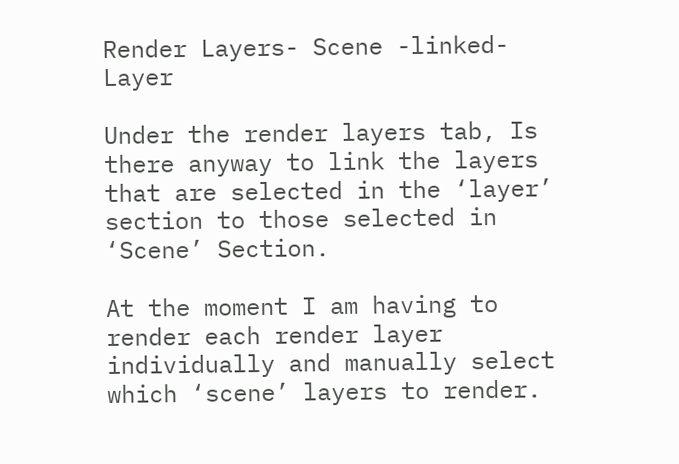Render Layers- Scene -linked- Layer

Under the render layers tab, Is there anyway to link the layers that are selected in the ‘layer’ section to those selected in ‘Scene’ Section.

At the moment I am having to render each render layer individually and manually select which ‘scene’ layers to render.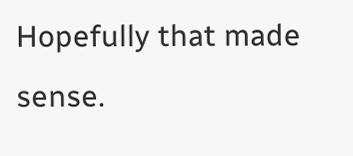Hopefully that made sense.